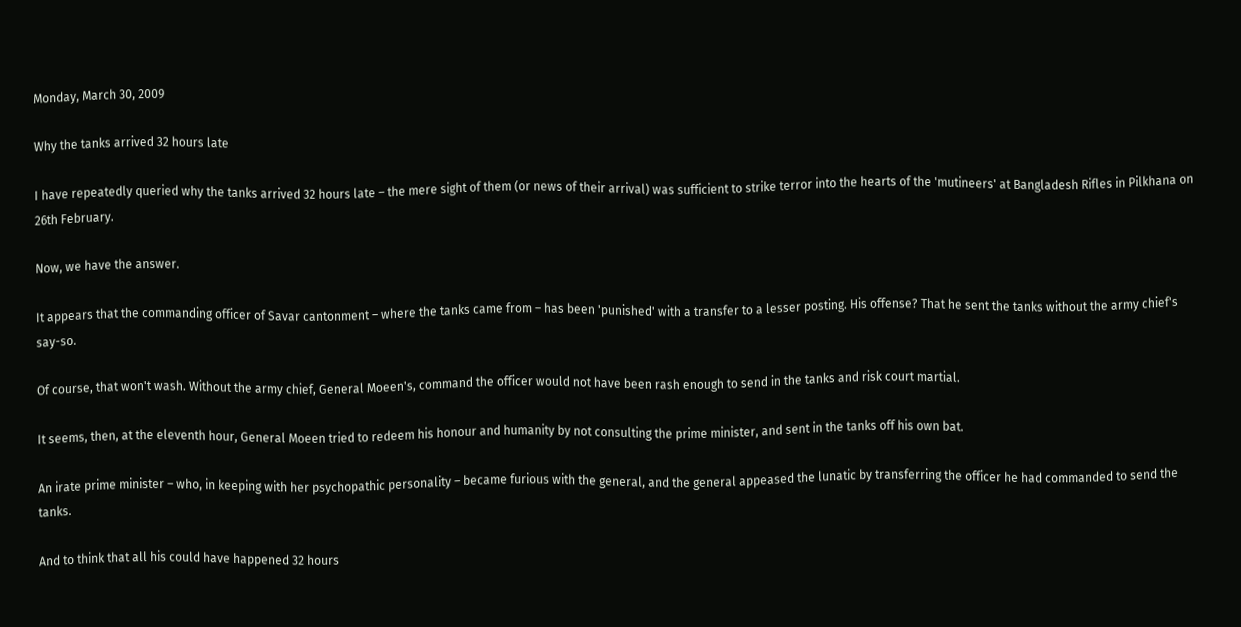Monday, March 30, 2009

Why the tanks arrived 32 hours late

I have repeatedly queried why the tanks arrived 32 hours late – the mere sight of them (or news of their arrival) was sufficient to strike terror into the hearts of the 'mutineers' at Bangladesh Rifles in Pilkhana on 26th February.

Now, we have the answer.

It appears that the commanding officer of Savar cantonment – where the tanks came from – has been 'punished' with a transfer to a lesser posting. His offense? That he sent the tanks without the army chief's say-so.

Of course, that won't wash. Without the army chief, General Moeen's, command the officer would not have been rash enough to send in the tanks and risk court martial.

It seems, then, at the eleventh hour, General Moeen tried to redeem his honour and humanity by not consulting the prime minister, and sent in the tanks off his own bat.

An irate prime minister – who, in keeping with her psychopathic personality – became furious with the general, and the general appeased the lunatic by transferring the officer he had commanded to send the tanks.

And to think that all his could have happened 32 hours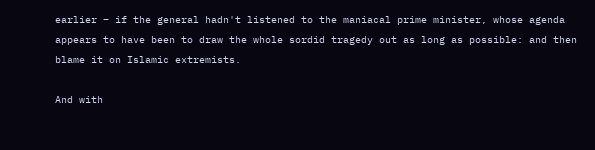earlier – if the general hadn't listened to the maniacal prime minister, whose agenda appears to have been to draw the whole sordid tragedy out as long as possible: and then blame it on Islamic extremists.

And with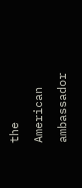the American ambassador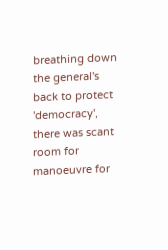breathing down the general's back to protect 'democracy', there was scant room for manoeuvre for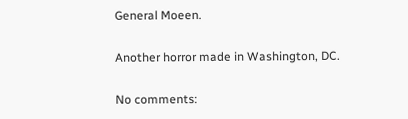General Moeen.

Another horror made in Washington, DC.

No comments: